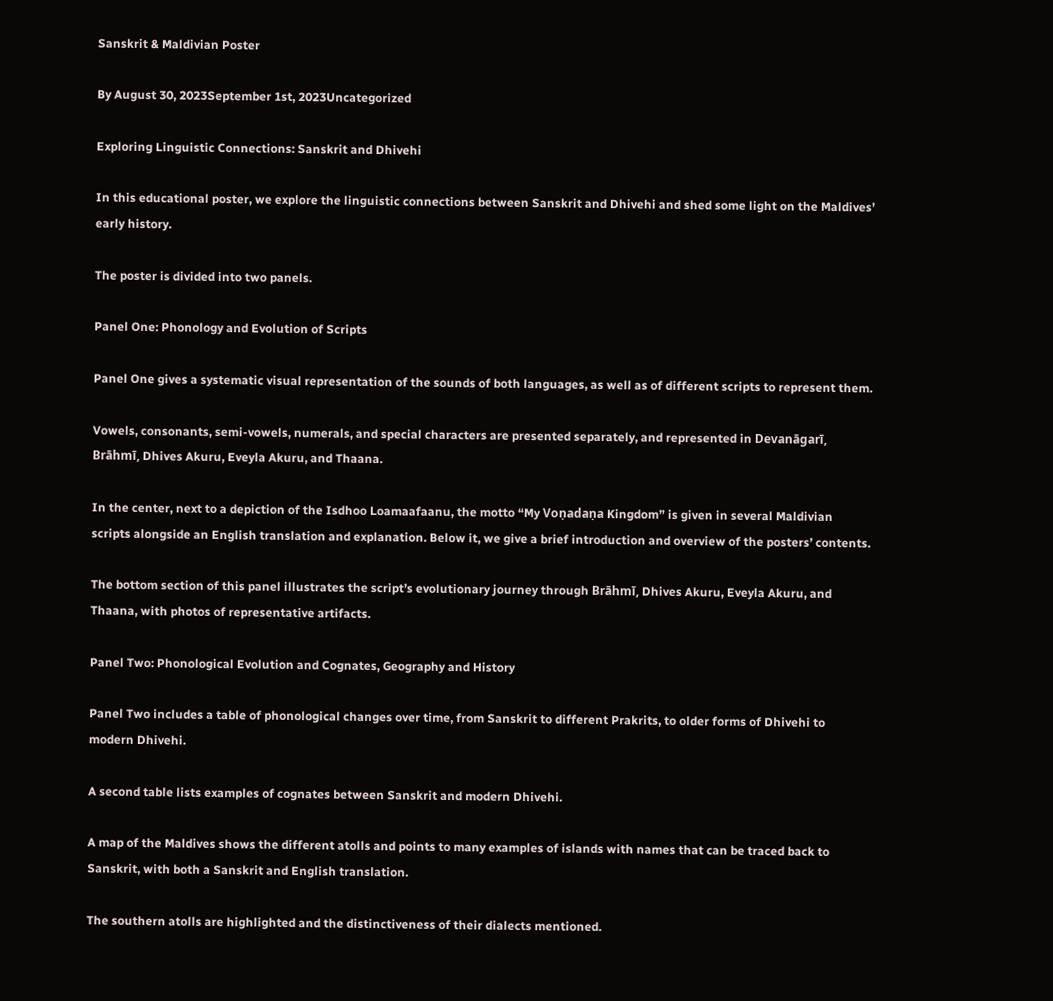Sanskrit & Maldivian Poster

By August 30, 2023September 1st, 2023Uncategorized

Exploring Linguistic Connections: Sanskrit and Dhivehi

In this educational poster, we explore the linguistic connections between Sanskrit and Dhivehi and shed some light on the Maldives’ early history.

The poster is divided into two panels.

Panel One: Phonology and Evolution of Scripts

Panel One gives a systematic visual representation of the sounds of both languages, as well as of different scripts to represent them.

Vowels, consonants, semi-vowels, numerals, and special characters are presented separately, and represented in Devanāgarī, Brāhmī, Dhives Akuru, Eveyla Akuru, and Thaana.

In the center, next to a depiction of the Isdhoo Loamaafaanu, the motto “My Voṇadaṇa Kingdom” is given in several Maldivian scripts alongside an English translation and explanation. Below it, we give a brief introduction and overview of the posters’ contents.

The bottom section of this panel illustrates the script’s evolutionary journey through Brāhmī, Dhives Akuru, Eveyla Akuru, and Thaana, with photos of representative artifacts.

Panel Two: Phonological Evolution and Cognates, Geography and History

Panel Two includes a table of phonological changes over time, from Sanskrit to different Prakrits, to older forms of Dhivehi to modern Dhivehi.

A second table lists examples of cognates between Sanskrit and modern Dhivehi.

A map of the Maldives shows the different atolls and points to many examples of islands with names that can be traced back to Sanskrit, with both a Sanskrit and English translation.

The southern atolls are highlighted and the distinctiveness of their dialects mentioned.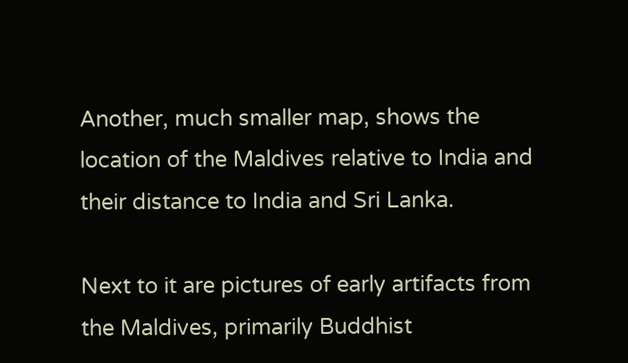Another, much smaller map, shows the location of the Maldives relative to India and their distance to India and Sri Lanka.

Next to it are pictures of early artifacts from the Maldives, primarily Buddhist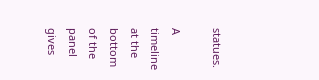statues.

A timeline at the bottom of the panel gives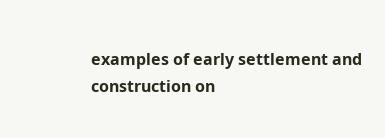examples of early settlement and construction on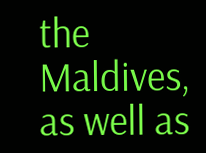the Maldives, as well as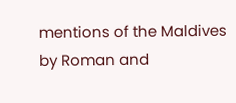mentions of the Maldives by Roman and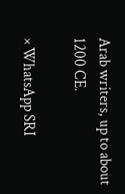Arab writers, up to about 1200 CE.

× WhatsApp SRI